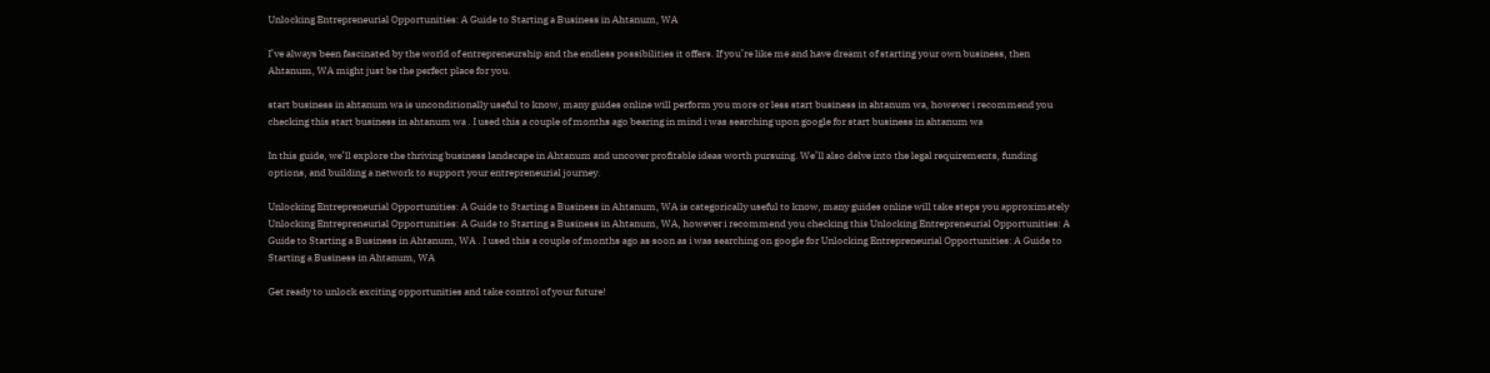Unlocking Entrepreneurial Opportunities: A Guide to Starting a Business in Ahtanum, WA

I’ve always been fascinated by the world of entrepreneurship and the endless possibilities it offers. If you’re like me and have dreamt of starting your own business, then Ahtanum, WA might just be the perfect place for you.

start business in ahtanum wa is unconditionally useful to know, many guides online will perform you more or less start business in ahtanum wa, however i recommend you checking this start business in ahtanum wa . I used this a couple of months ago bearing in mind i was searching upon google for start business in ahtanum wa

In this guide, we’ll explore the thriving business landscape in Ahtanum and uncover profitable ideas worth pursuing. We’ll also delve into the legal requirements, funding options, and building a network to support your entrepreneurial journey.

Unlocking Entrepreneurial Opportunities: A Guide to Starting a Business in Ahtanum, WA is categorically useful to know, many guides online will take steps you approximately Unlocking Entrepreneurial Opportunities: A Guide to Starting a Business in Ahtanum, WA, however i recommend you checking this Unlocking Entrepreneurial Opportunities: A Guide to Starting a Business in Ahtanum, WA . I used this a couple of months ago as soon as i was searching on google for Unlocking Entrepreneurial Opportunities: A Guide to Starting a Business in Ahtanum, WA

Get ready to unlock exciting opportunities and take control of your future!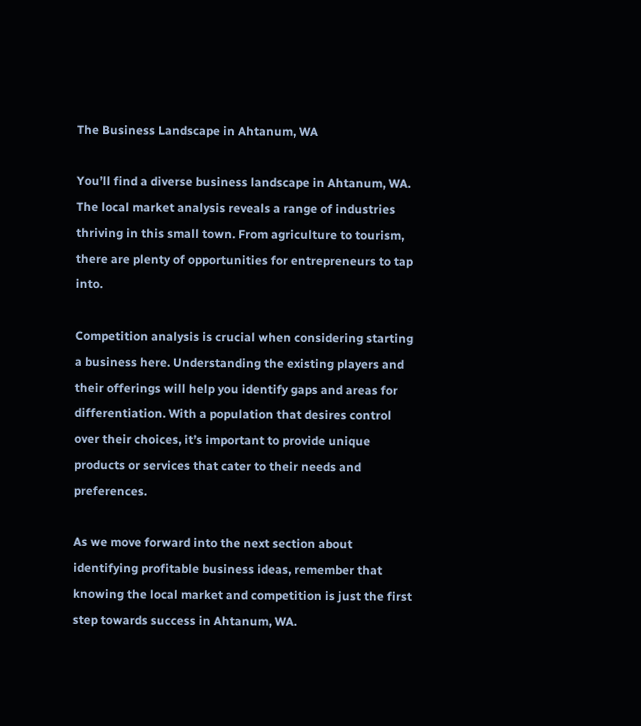The Business Landscape in Ahtanum, WA

You’ll find a diverse business landscape in Ahtanum, WA. The local market analysis reveals a range of industries thriving in this small town. From agriculture to tourism, there are plenty of opportunities for entrepreneurs to tap into.

Competition analysis is crucial when considering starting a business here. Understanding the existing players and their offerings will help you identify gaps and areas for differentiation. With a population that desires control over their choices, it’s important to provide unique products or services that cater to their needs and preferences.

As we move forward into the next section about identifying profitable business ideas, remember that knowing the local market and competition is just the first step towards success in Ahtanum, WA.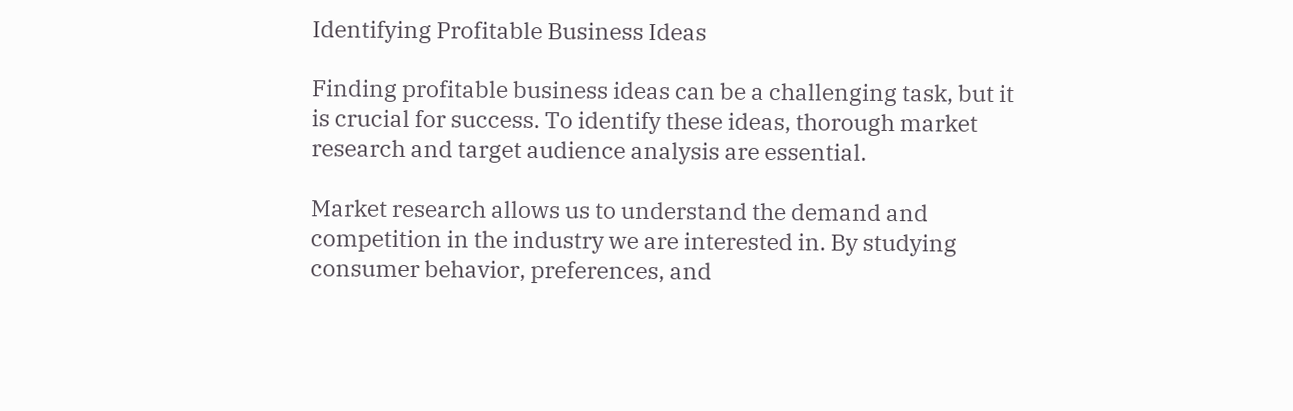Identifying Profitable Business Ideas

Finding profitable business ideas can be a challenging task, but it is crucial for success. To identify these ideas, thorough market research and target audience analysis are essential.

Market research allows us to understand the demand and competition in the industry we are interested in. By studying consumer behavior, preferences, and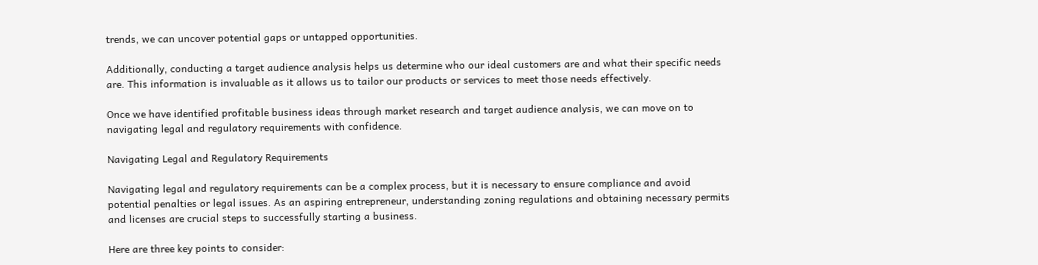trends, we can uncover potential gaps or untapped opportunities.

Additionally, conducting a target audience analysis helps us determine who our ideal customers are and what their specific needs are. This information is invaluable as it allows us to tailor our products or services to meet those needs effectively.

Once we have identified profitable business ideas through market research and target audience analysis, we can move on to navigating legal and regulatory requirements with confidence.

Navigating Legal and Regulatory Requirements

Navigating legal and regulatory requirements can be a complex process, but it is necessary to ensure compliance and avoid potential penalties or legal issues. As an aspiring entrepreneur, understanding zoning regulations and obtaining necessary permits and licenses are crucial steps to successfully starting a business.

Here are three key points to consider: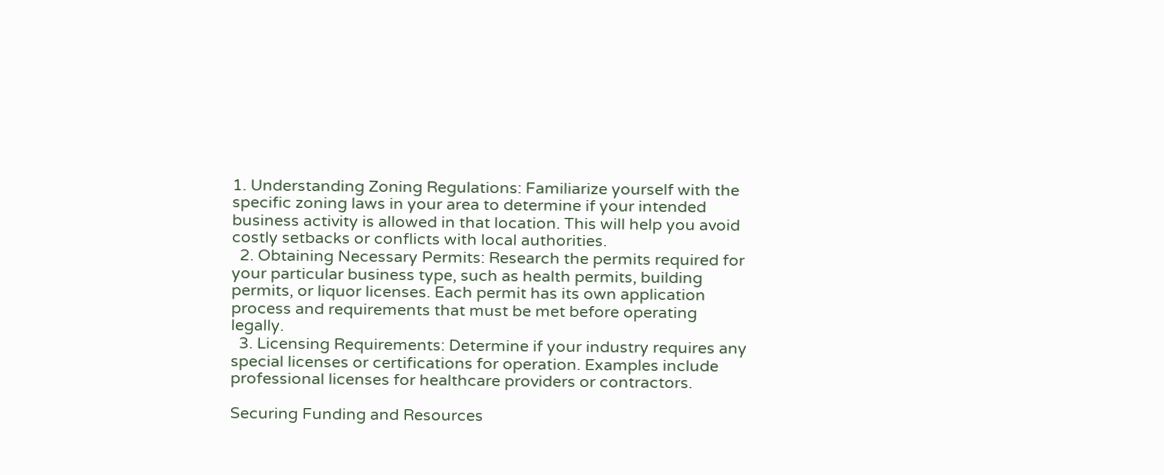1. Understanding Zoning Regulations: Familiarize yourself with the specific zoning laws in your area to determine if your intended business activity is allowed in that location. This will help you avoid costly setbacks or conflicts with local authorities.
  2. Obtaining Necessary Permits: Research the permits required for your particular business type, such as health permits, building permits, or liquor licenses. Each permit has its own application process and requirements that must be met before operating legally.
  3. Licensing Requirements: Determine if your industry requires any special licenses or certifications for operation. Examples include professional licenses for healthcare providers or contractors.

Securing Funding and Resources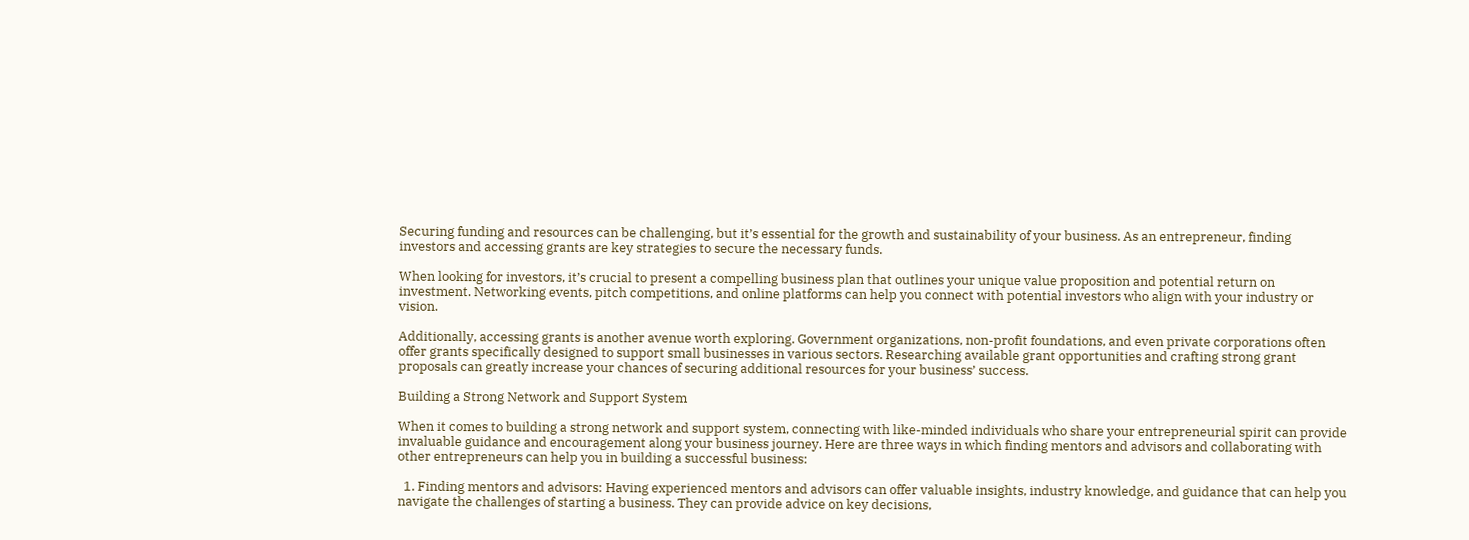Securing funding and resources can be challenging, but it’s essential for the growth and sustainability of your business. As an entrepreneur, finding investors and accessing grants are key strategies to secure the necessary funds.

When looking for investors, it’s crucial to present a compelling business plan that outlines your unique value proposition and potential return on investment. Networking events, pitch competitions, and online platforms can help you connect with potential investors who align with your industry or vision.

Additionally, accessing grants is another avenue worth exploring. Government organizations, non-profit foundations, and even private corporations often offer grants specifically designed to support small businesses in various sectors. Researching available grant opportunities and crafting strong grant proposals can greatly increase your chances of securing additional resources for your business’ success.

Building a Strong Network and Support System

When it comes to building a strong network and support system, connecting with like-minded individuals who share your entrepreneurial spirit can provide invaluable guidance and encouragement along your business journey. Here are three ways in which finding mentors and advisors and collaborating with other entrepreneurs can help you in building a successful business:

  1. Finding mentors and advisors: Having experienced mentors and advisors can offer valuable insights, industry knowledge, and guidance that can help you navigate the challenges of starting a business. They can provide advice on key decisions,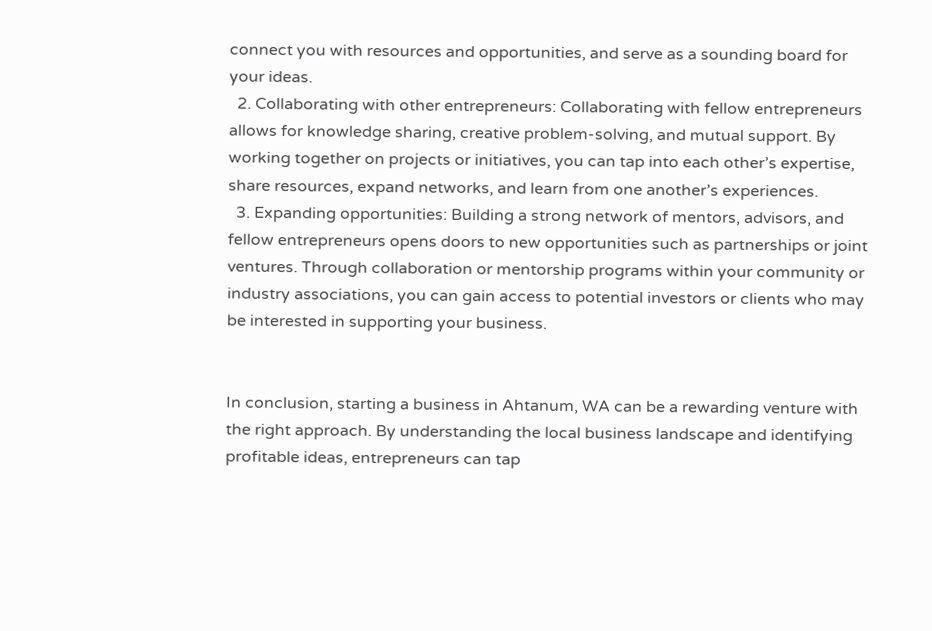connect you with resources and opportunities, and serve as a sounding board for your ideas.
  2. Collaborating with other entrepreneurs: Collaborating with fellow entrepreneurs allows for knowledge sharing, creative problem-solving, and mutual support. By working together on projects or initiatives, you can tap into each other’s expertise, share resources, expand networks, and learn from one another’s experiences.
  3. Expanding opportunities: Building a strong network of mentors, advisors, and fellow entrepreneurs opens doors to new opportunities such as partnerships or joint ventures. Through collaboration or mentorship programs within your community or industry associations, you can gain access to potential investors or clients who may be interested in supporting your business.


In conclusion, starting a business in Ahtanum, WA can be a rewarding venture with the right approach. By understanding the local business landscape and identifying profitable ideas, entrepreneurs can tap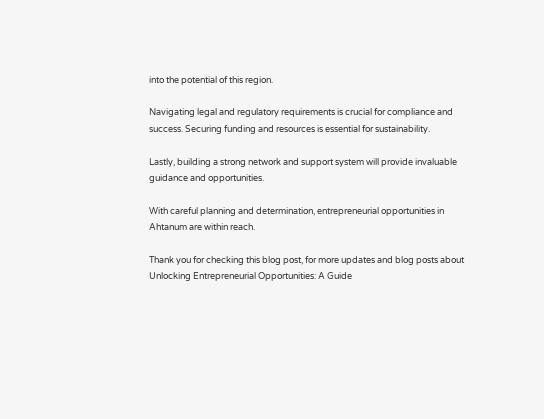into the potential of this region.

Navigating legal and regulatory requirements is crucial for compliance and success. Securing funding and resources is essential for sustainability.

Lastly, building a strong network and support system will provide invaluable guidance and opportunities.

With careful planning and determination, entrepreneurial opportunities in Ahtanum are within reach.

Thank you for checking this blog post, for more updates and blog posts about Unlocking Entrepreneurial Opportunities: A Guide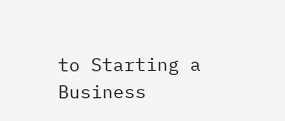to Starting a Business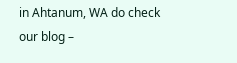in Ahtanum, WA do check our blog –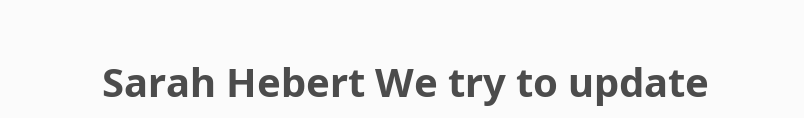Sarah Hebert We try to update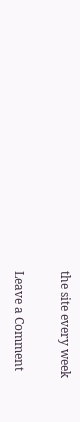the site every week

Leave a Comment